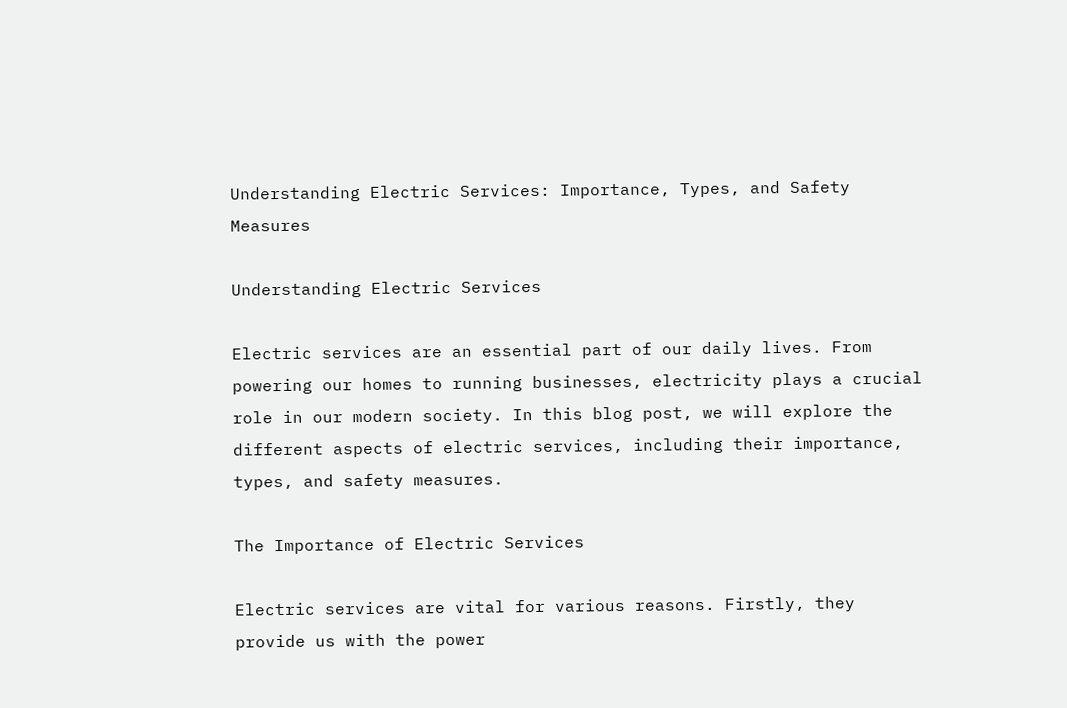Understanding Electric Services: Importance, Types, and Safety Measures

Understanding Electric Services

Electric services are an essential part of our daily lives. From powering our homes to running businesses, electricity plays a crucial role in our modern society. In this blog post, we will explore the different aspects of electric services, including their importance, types, and safety measures.

The Importance of Electric Services

Electric services are vital for various reasons. Firstly, they provide us with the power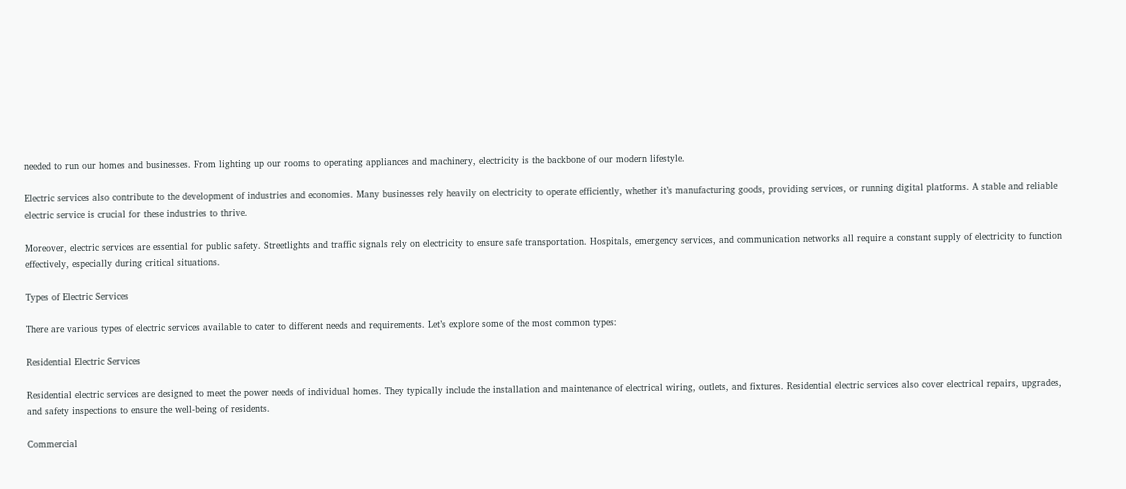needed to run our homes and businesses. From lighting up our rooms to operating appliances and machinery, electricity is the backbone of our modern lifestyle.

Electric services also contribute to the development of industries and economies. Many businesses rely heavily on electricity to operate efficiently, whether it’s manufacturing goods, providing services, or running digital platforms. A stable and reliable electric service is crucial for these industries to thrive.

Moreover, electric services are essential for public safety. Streetlights and traffic signals rely on electricity to ensure safe transportation. Hospitals, emergency services, and communication networks all require a constant supply of electricity to function effectively, especially during critical situations.

Types of Electric Services

There are various types of electric services available to cater to different needs and requirements. Let’s explore some of the most common types:

Residential Electric Services

Residential electric services are designed to meet the power needs of individual homes. They typically include the installation and maintenance of electrical wiring, outlets, and fixtures. Residential electric services also cover electrical repairs, upgrades, and safety inspections to ensure the well-being of residents.

Commercial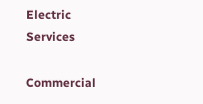Electric Services

Commercial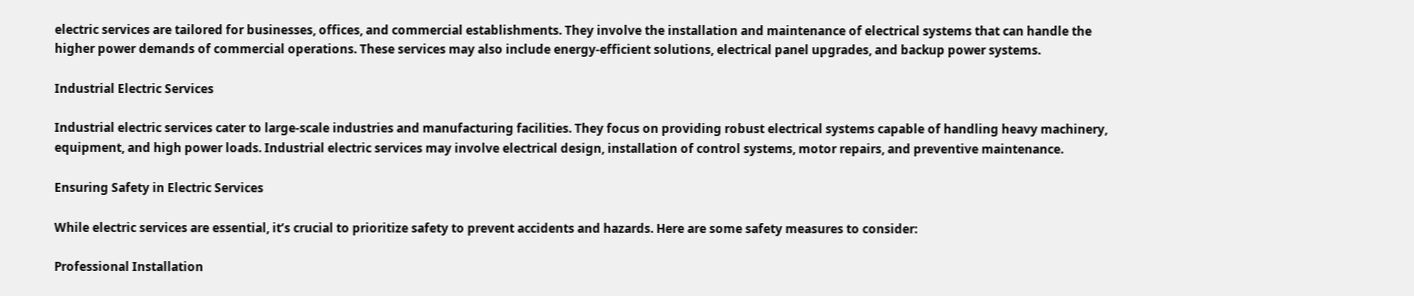electric services are tailored for businesses, offices, and commercial establishments. They involve the installation and maintenance of electrical systems that can handle the higher power demands of commercial operations. These services may also include energy-efficient solutions, electrical panel upgrades, and backup power systems.

Industrial Electric Services

Industrial electric services cater to large-scale industries and manufacturing facilities. They focus on providing robust electrical systems capable of handling heavy machinery, equipment, and high power loads. Industrial electric services may involve electrical design, installation of control systems, motor repairs, and preventive maintenance.

Ensuring Safety in Electric Services

While electric services are essential, it’s crucial to prioritize safety to prevent accidents and hazards. Here are some safety measures to consider:

Professional Installation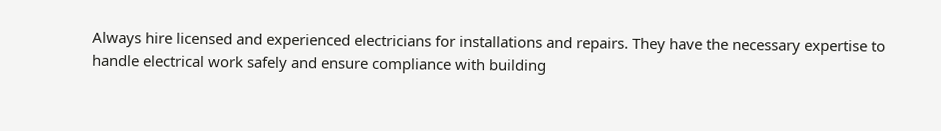Always hire licensed and experienced electricians for installations and repairs. They have the necessary expertise to handle electrical work safely and ensure compliance with building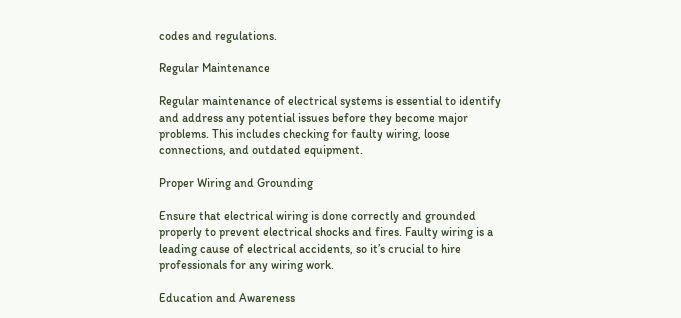codes and regulations.

Regular Maintenance

Regular maintenance of electrical systems is essential to identify and address any potential issues before they become major problems. This includes checking for faulty wiring, loose connections, and outdated equipment.

Proper Wiring and Grounding

Ensure that electrical wiring is done correctly and grounded properly to prevent electrical shocks and fires. Faulty wiring is a leading cause of electrical accidents, so it’s crucial to hire professionals for any wiring work.

Education and Awareness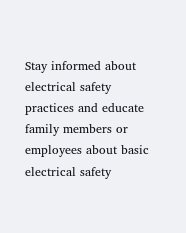Stay informed about electrical safety practices and educate family members or employees about basic electrical safety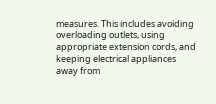measures. This includes avoiding overloading outlets, using appropriate extension cords, and keeping electrical appliances away from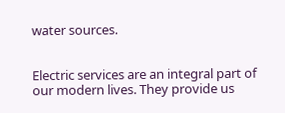water sources.


Electric services are an integral part of our modern lives. They provide us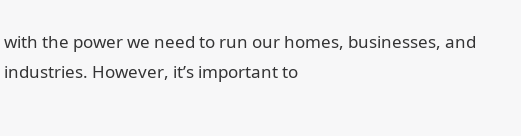with the power we need to run our homes, businesses, and industries. However, it’s important to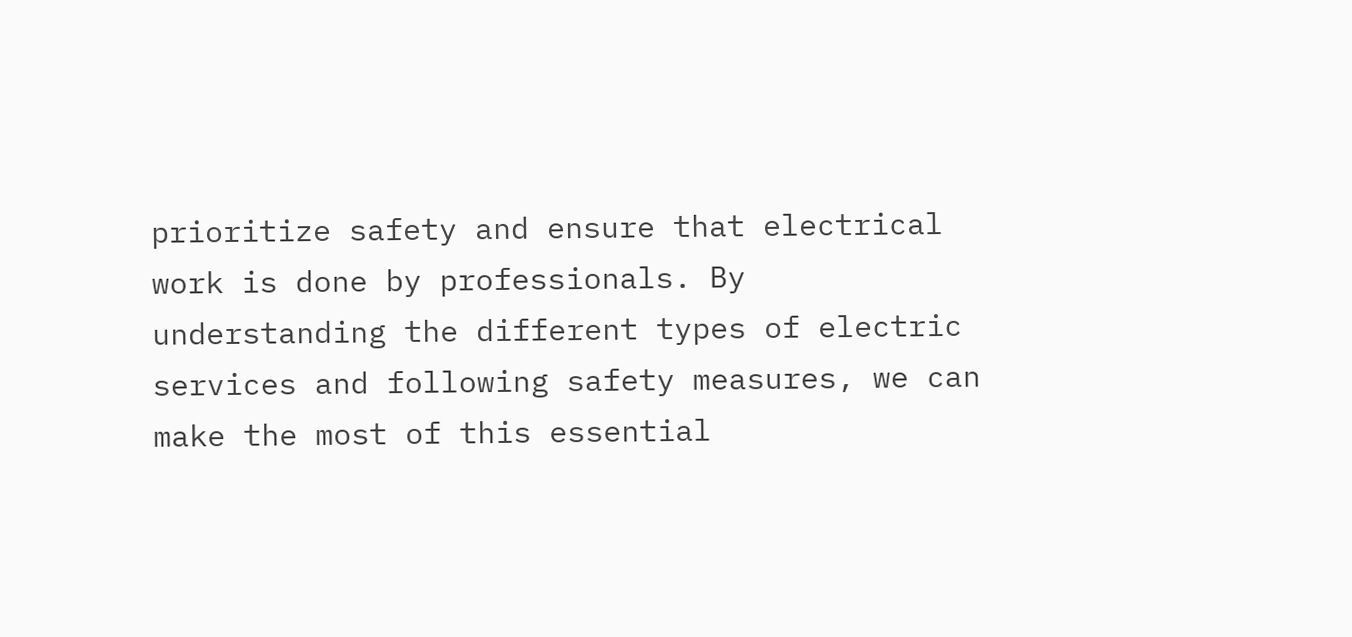prioritize safety and ensure that electrical work is done by professionals. By understanding the different types of electric services and following safety measures, we can make the most of this essential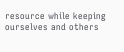resource while keeping ourselves and others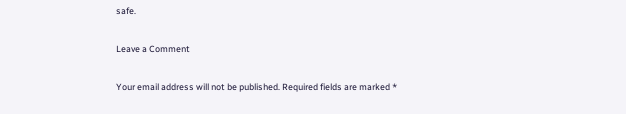safe.

Leave a Comment

Your email address will not be published. Required fields are marked *